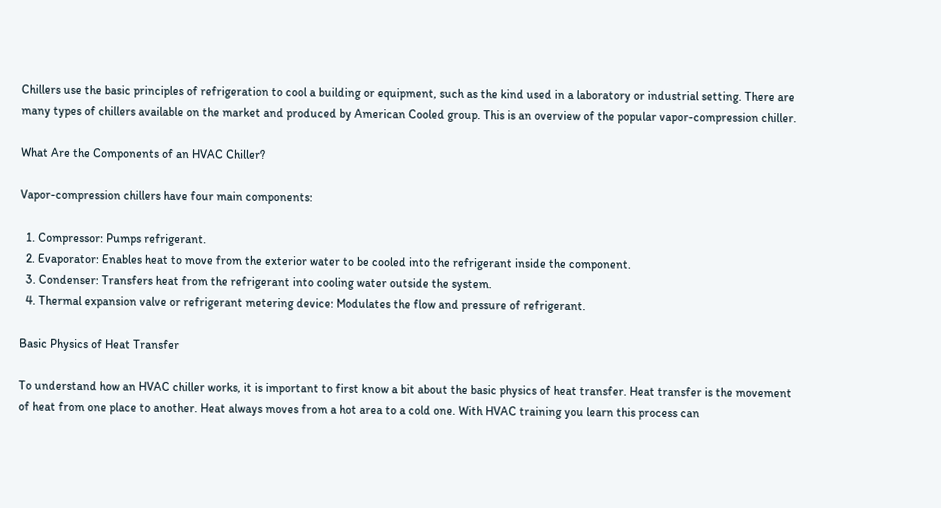Chillers use the basic principles of refrigeration to cool a building or equipment, such as the kind used in a laboratory or industrial setting. There are many types of chillers available on the market and produced by American Cooled group. This is an overview of the popular vapor-compression chiller.

What Are the Components of an HVAC Chiller?

Vapor-compression chillers have four main components:

  1. Compressor: Pumps refrigerant.
  2. Evaporator: Enables heat to move from the exterior water to be cooled into the refrigerant inside the component.
  3. Condenser: Transfers heat from the refrigerant into cooling water outside the system.
  4. Thermal expansion valve or refrigerant metering device: Modulates the flow and pressure of refrigerant.

Basic Physics of Heat Transfer

To understand how an HVAC chiller works, it is important to first know a bit about the basic physics of heat transfer. Heat transfer is the movement of heat from one place to another. Heat always moves from a hot area to a cold one. With HVAC training you learn this process can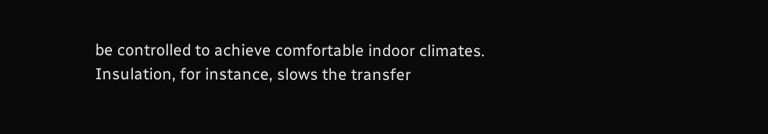be controlled to achieve comfortable indoor climates. Insulation, for instance, slows the transfer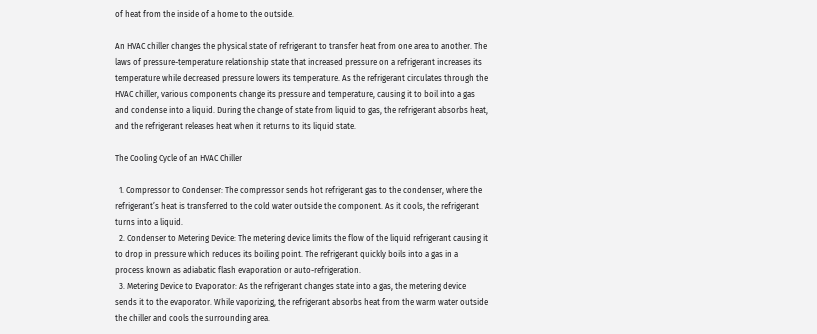of heat from the inside of a home to the outside.

An HVAC chiller changes the physical state of refrigerant to transfer heat from one area to another. The laws of pressure-temperature relationship state that increased pressure on a refrigerant increases its temperature while decreased pressure lowers its temperature. As the refrigerant circulates through the HVAC chiller, various components change its pressure and temperature, causing it to boil into a gas and condense into a liquid. During the change of state from liquid to gas, the refrigerant absorbs heat, and the refrigerant releases heat when it returns to its liquid state.

The Cooling Cycle of an HVAC Chiller

  1. Compressor to Condenser: The compressor sends hot refrigerant gas to the condenser, where the refrigerant’s heat is transferred to the cold water outside the component. As it cools, the refrigerant turns into a liquid.
  2. Condenser to Metering Device: The metering device limits the flow of the liquid refrigerant causing it to drop in pressure which reduces its boiling point. The refrigerant quickly boils into a gas in a process known as adiabatic flash evaporation or auto-refrigeration.
  3. Metering Device to Evaporator: As the refrigerant changes state into a gas, the metering device sends it to the evaporator. While vaporizing, the refrigerant absorbs heat from the warm water outside the chiller and cools the surrounding area.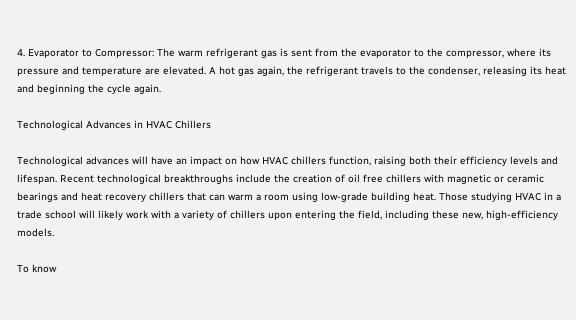4. Evaporator to Compressor: The warm refrigerant gas is sent from the evaporator to the compressor, where its pressure and temperature are elevated. A hot gas again, the refrigerant travels to the condenser, releasing its heat and beginning the cycle again.

Technological Advances in HVAC Chillers

Technological advances will have an impact on how HVAC chillers function, raising both their efficiency levels and lifespan. Recent technological breakthroughs include the creation of oil free chillers with magnetic or ceramic bearings and heat recovery chillers that can warm a room using low-grade building heat. Those studying HVAC in a trade school will likely work with a variety of chillers upon entering the field, including these new, high-efficiency models.

To know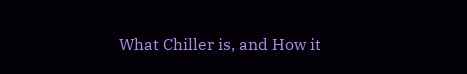What Chiller is, and How it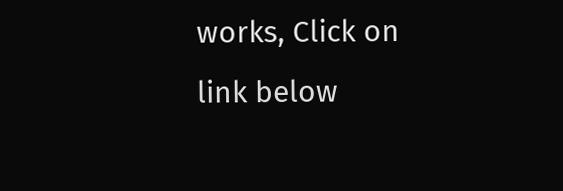works, Click on link below